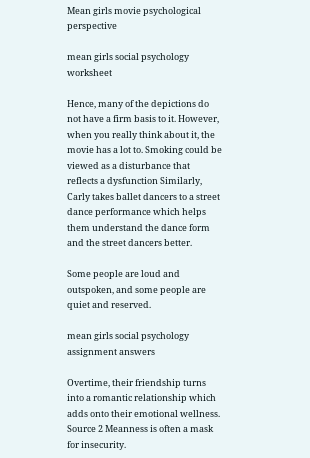Mean girls movie psychological perspective

mean girls social psychology worksheet

Hence, many of the depictions do not have a firm basis to it. However, when you really think about it, the movie has a lot to. Smoking could be viewed as a disturbance that reflects a dysfunction Similarly, Carly takes ballet dancers to a street dance performance which helps them understand the dance form and the street dancers better.

Some people are loud and outspoken, and some people are quiet and reserved.

mean girls social psychology assignment answers

Overtime, their friendship turns into a romantic relationship which adds onto their emotional wellness. Source 2 Meanness is often a mask for insecurity.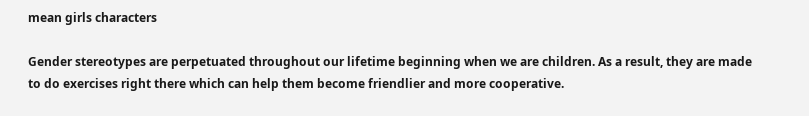mean girls characters

Gender stereotypes are perpetuated throughout our lifetime beginning when we are children. As a result, they are made to do exercises right there which can help them become friendlier and more cooperative.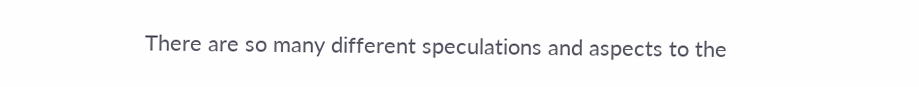There are so many different speculations and aspects to the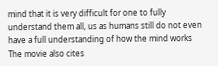mind that it is very difficult for one to fully understand them all, us as humans still do not even have a full understanding of how the mind works The movie also cites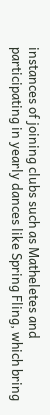instances of joining clubs such as Matheletes and participating in yearly dances like Spring Fling, which bring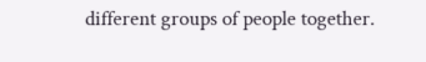different groups of people together.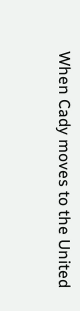When Cady moves to the United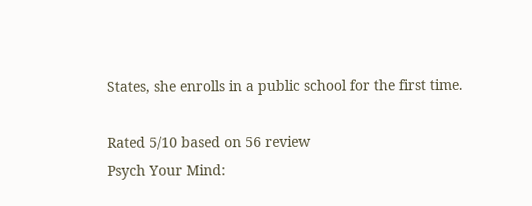States, she enrolls in a public school for the first time.

Rated 5/10 based on 56 review
Psych Your Mind: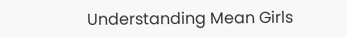Understanding Mean Girls